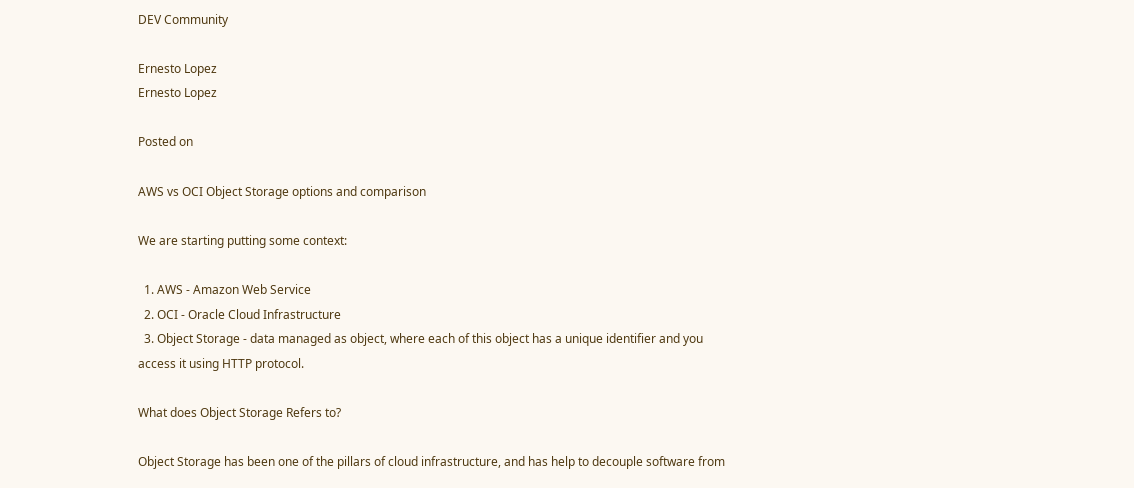DEV Community

Ernesto Lopez
Ernesto Lopez

Posted on

AWS vs OCI Object Storage options and comparison

We are starting putting some context:

  1. AWS - Amazon Web Service
  2. OCI - Oracle Cloud Infrastructure
  3. Object Storage - data managed as object, where each of this object has a unique identifier and you access it using HTTP protocol.

What does Object Storage Refers to?

Object Storage has been one of the pillars of cloud infrastructure, and has help to decouple software from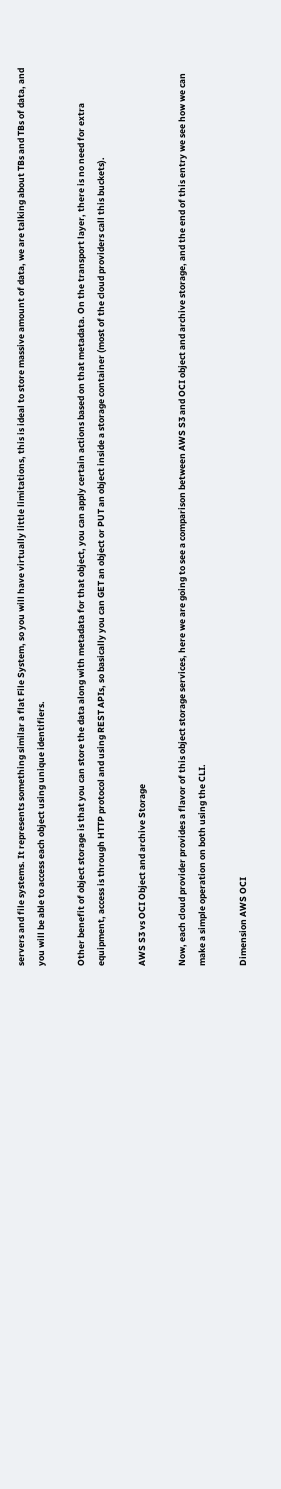servers and file systems. It represents something similar a flat File System, so you will have virtually little limitations, this is ideal to store massive amount of data, we are talking about TBs and TBs of data, and you will be able to access each object using unique identifiers.

Other benefit of object storage is that you can store the data along with metadata for that object, you can apply certain actions based on that metadata. On the transport layer, there is no need for extra equipment, access is through HTTP protocol and using REST APIs, so basically you can GET an object or PUT an object inside a storage container (most of the cloud providers call this buckets).

AWS S3 vs OCI Object and archive Storage

Now, each cloud provider provides a flavor of this object storage services, here we are going to see a comparison between AWS S3 and OCI object and archive storage, and the end of this entry we see how we can make a simple operation on both using the CLI.

Dimension AWS OCI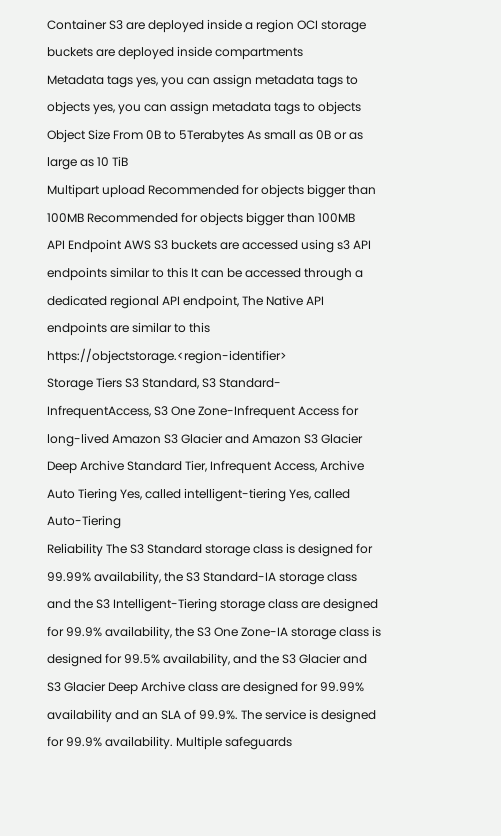Container S3 are deployed inside a region OCI storage buckets are deployed inside compartments
Metadata tags yes, you can assign metadata tags to objects yes, you can assign metadata tags to objects
Object Size From 0B to 5Terabytes As small as 0B or as large as 10 TiB
Multipart upload Recommended for objects bigger than 100MB Recommended for objects bigger than 100MB
API Endpoint AWS S3 buckets are accessed using s3 API endpoints similar to this It can be accessed through a dedicated regional API endpoint, The Native API endpoints are similar to this https://objectstorage.<region-identifier>
Storage Tiers S3 Standard, S3 Standard-InfrequentAccess, S3 One Zone-Infrequent Access for long-lived Amazon S3 Glacier and Amazon S3 Glacier Deep Archive Standard Tier, Infrequent Access, Archive
Auto Tiering Yes, called intelligent-tiering Yes, called Auto-Tiering
Reliability The S3 Standard storage class is designed for 99.99% availability, the S3 Standard-IA storage class and the S3 Intelligent-Tiering storage class are designed for 99.9% availability, the S3 One Zone-IA storage class is designed for 99.5% availability, and the S3 Glacier and S3 Glacier Deep Archive class are designed for 99.99% availability and an SLA of 99.9%. The service is designed for 99.9% availability. Multiple safeguards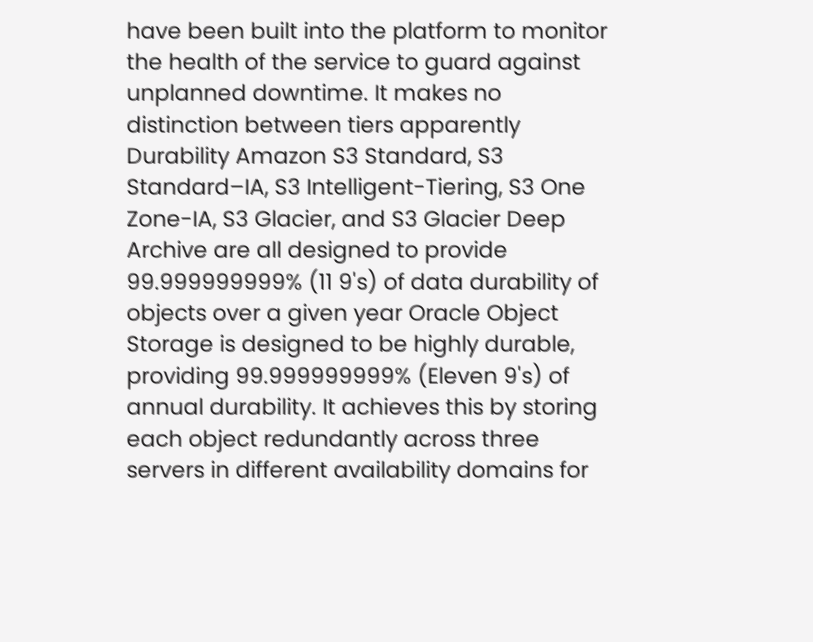have been built into the platform to monitor the health of the service to guard against unplanned downtime. It makes no distinction between tiers apparently
Durability Amazon S3 Standard, S3 Standard–IA, S3 Intelligent-Tiering, S3 One Zone-IA, S3 Glacier, and S3 Glacier Deep Archive are all designed to provide 99.999999999% (11 9's) of data durability of objects over a given year Oracle Object Storage is designed to be highly durable, providing 99.999999999% (Eleven 9's) of annual durability. It achieves this by storing each object redundantly across three servers in different availability domains for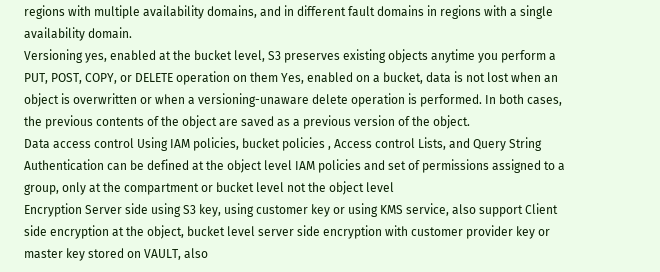regions with multiple availability domains, and in different fault domains in regions with a single availability domain.
Versioning yes, enabled at the bucket level, S3 preserves existing objects anytime you perform a PUT, POST, COPY, or DELETE operation on them Yes, enabled on a bucket, data is not lost when an object is overwritten or when a versioning-unaware delete operation is performed. In both cases, the previous contents of the object are saved as a previous version of the object.
Data access control Using IAM policies, bucket policies , Access control Lists, and Query String Authentication can be defined at the object level IAM policies and set of permissions assigned to a group, only at the compartment or bucket level not the object level
Encryption Server side using S3 key, using customer key or using KMS service, also support Client side encryption at the object, bucket level server side encryption with customer provider key or master key stored on VAULT, also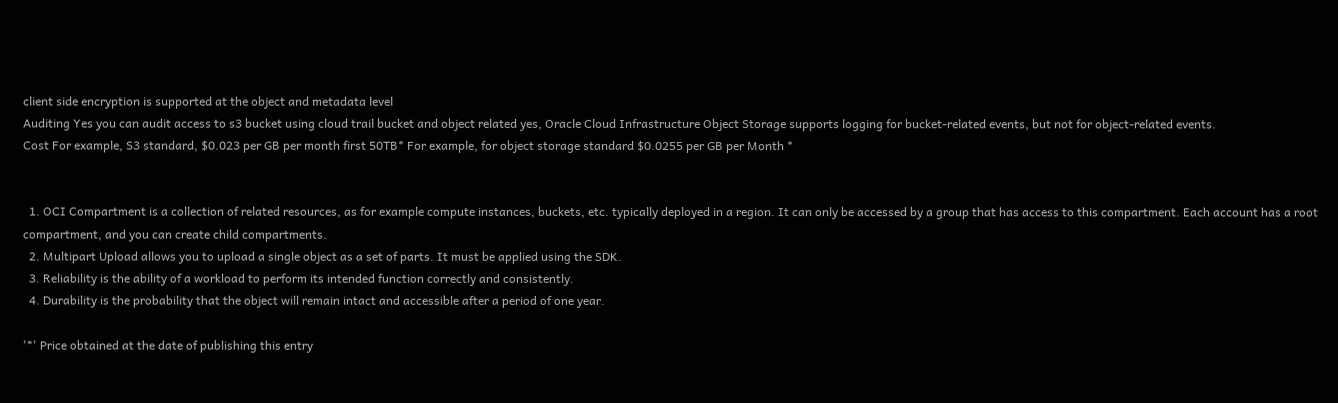client side encryption is supported at the object and metadata level
Auditing Yes you can audit access to s3 bucket using cloud trail bucket and object related yes, Oracle Cloud Infrastructure Object Storage supports logging for bucket-related events, but not for object-related events.
Cost For example, S3 standard, $0.023 per GB per month first 50TB* For example, for object storage standard $0.0255 per GB per Month *


  1. OCI Compartment is a collection of related resources, as for example compute instances, buckets, etc. typically deployed in a region. It can only be accessed by a group that has access to this compartment. Each account has a root compartment, and you can create child compartments.
  2. Multipart Upload allows you to upload a single object as a set of parts. It must be applied using the SDK.
  3. Reliability is the ability of a workload to perform its intended function correctly and consistently.
  4. Durability is the probability that the object will remain intact and accessible after a period of one year.

'*' Price obtained at the date of publishing this entry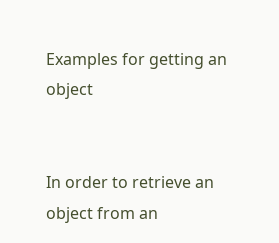Examples for getting an object


In order to retrieve an object from an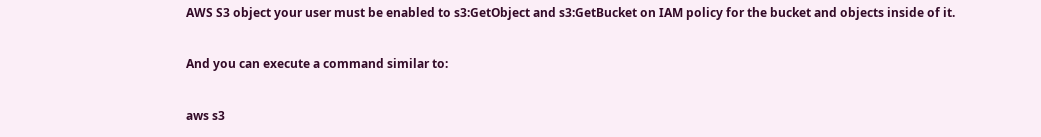AWS S3 object your user must be enabled to s3:GetObject and s3:GetBucket on IAM policy for the bucket and objects inside of it.

And you can execute a command similar to:

aws s3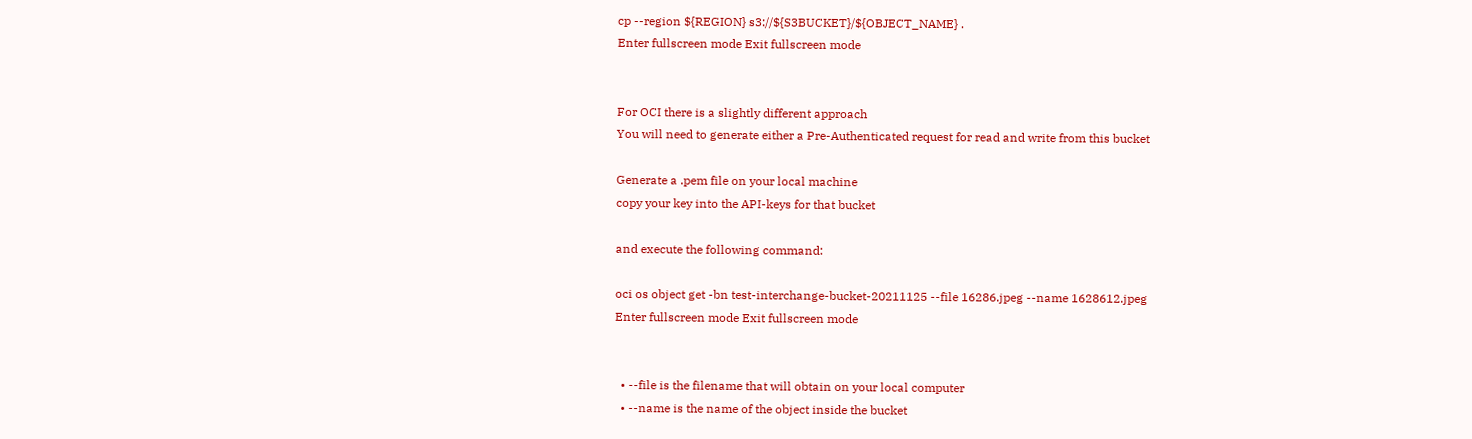cp --region ${REGION} s3://${S3BUCKET}/${OBJECT_NAME} .
Enter fullscreen mode Exit fullscreen mode


For OCI there is a slightly different approach
You will need to generate either a Pre-Authenticated request for read and write from this bucket

Generate a .pem file on your local machine
copy your key into the API-keys for that bucket

and execute the following command:

oci os object get -bn test-interchange-bucket-20211125 --file 16286.jpeg --name 1628612.jpeg
Enter fullscreen mode Exit fullscreen mode


  • --file is the filename that will obtain on your local computer
  • --name is the name of the object inside the bucket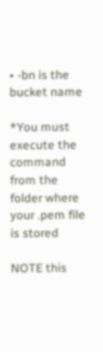• -bn is the bucket name

*You must execute the command from the folder where your .pem file is stored

NOTE this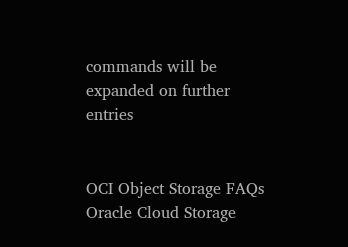commands will be expanded on further entries


OCI Object Storage FAQs
Oracle Cloud Storage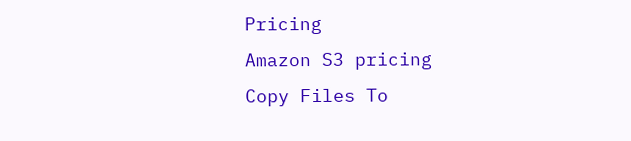Pricing
Amazon S3 pricing
Copy Files To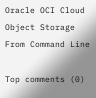Oracle OCI Cloud Object Storage From Command Line

Top comments (0)